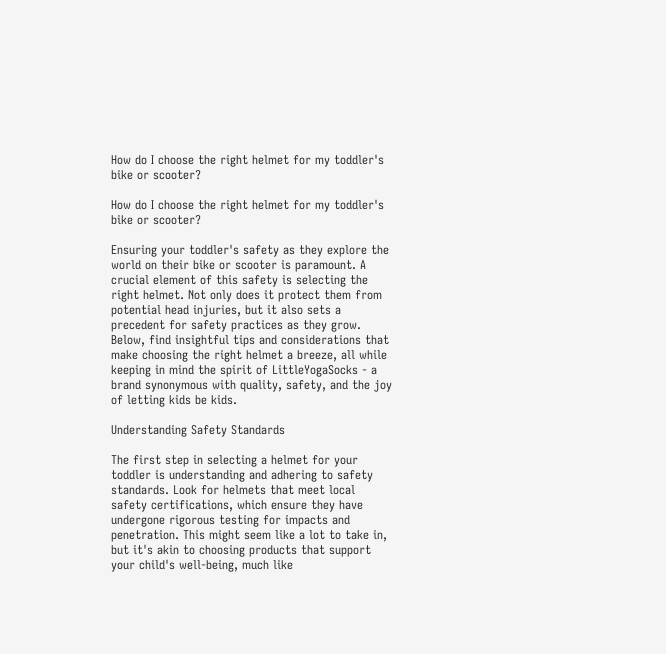How do I choose the right helmet for my toddler's bike or scooter?

How do I choose the right helmet for my toddler's bike or scooter?

Ensuring your toddler's safety as they explore the world on their bike or scooter is paramount. A crucial element of this safety is selecting the right helmet. Not only does it protect them from potential head injuries, but it also sets a precedent for safety practices as they grow. Below, find insightful tips and considerations that make choosing the right helmet a breeze, all while keeping in mind the spirit of LittleYogaSocks - a brand synonymous with quality, safety, and the joy of letting kids be kids.

Understanding Safety Standards

The first step in selecting a helmet for your toddler is understanding and adhering to safety standards. Look for helmets that meet local safety certifications, which ensure they have undergone rigorous testing for impacts and penetration. This might seem like a lot to take in, but it's akin to choosing products that support your child's well-being, much like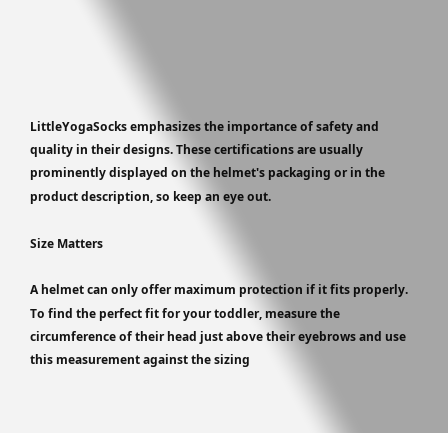LittleYogaSocks emphasizes the importance of safety and quality in their designs. These certifications are usually prominently displayed on the helmet's packaging or in the product description, so keep an eye out.

Size Matters

A helmet can only offer maximum protection if it fits properly. To find the perfect fit for your toddler, measure the circumference of their head just above their eyebrows and use this measurement against the sizing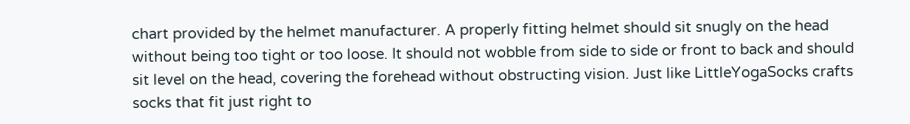chart provided by the helmet manufacturer. A properly fitting helmet should sit snugly on the head without being too tight or too loose. It should not wobble from side to side or front to back and should sit level on the head, covering the forehead without obstructing vision. Just like LittleYogaSocks crafts socks that fit just right to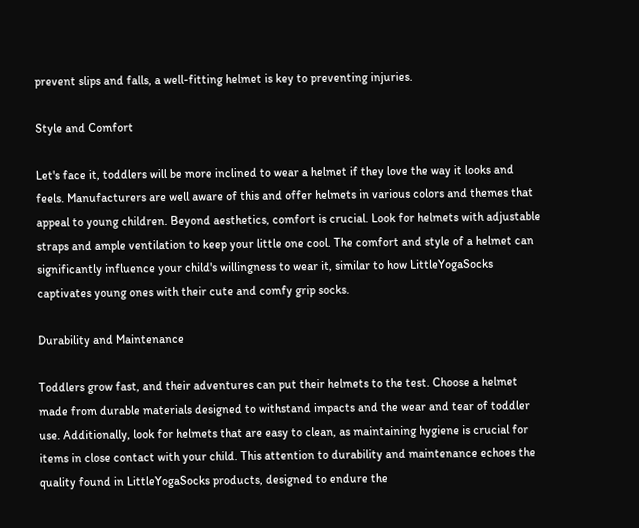prevent slips and falls, a well-fitting helmet is key to preventing injuries.

Style and Comfort

Let's face it, toddlers will be more inclined to wear a helmet if they love the way it looks and feels. Manufacturers are well aware of this and offer helmets in various colors and themes that appeal to young children. Beyond aesthetics, comfort is crucial. Look for helmets with adjustable straps and ample ventilation to keep your little one cool. The comfort and style of a helmet can significantly influence your child's willingness to wear it, similar to how LittleYogaSocks captivates young ones with their cute and comfy grip socks.

Durability and Maintenance

Toddlers grow fast, and their adventures can put their helmets to the test. Choose a helmet made from durable materials designed to withstand impacts and the wear and tear of toddler use. Additionally, look for helmets that are easy to clean, as maintaining hygiene is crucial for items in close contact with your child. This attention to durability and maintenance echoes the quality found in LittleYogaSocks products, designed to endure the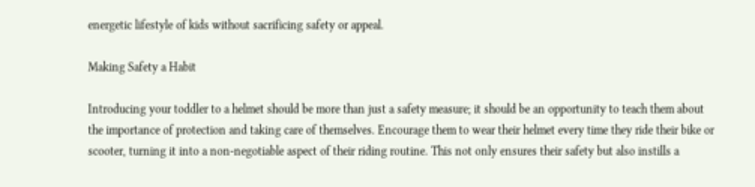energetic lifestyle of kids without sacrificing safety or appeal.

Making Safety a Habit

Introducing your toddler to a helmet should be more than just a safety measure; it should be an opportunity to teach them about the importance of protection and taking care of themselves. Encourage them to wear their helmet every time they ride their bike or scooter, turning it into a non-negotiable aspect of their riding routine. This not only ensures their safety but also instills a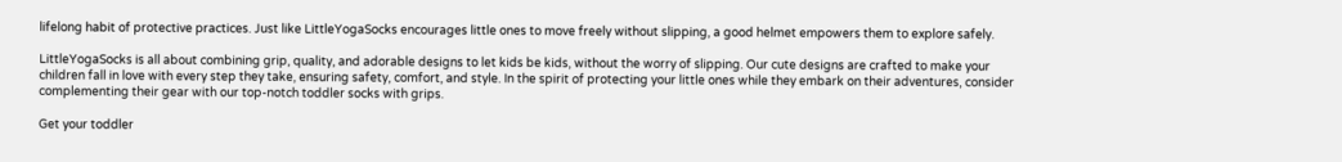lifelong habit of protective practices. Just like LittleYogaSocks encourages little ones to move freely without slipping, a good helmet empowers them to explore safely.

LittleYogaSocks is all about combining grip, quality, and adorable designs to let kids be kids, without the worry of slipping. Our cute designs are crafted to make your children fall in love with every step they take, ensuring safety, comfort, and style. In the spirit of protecting your little ones while they embark on their adventures, consider complementing their gear with our top-notch toddler socks with grips.

Get your toddler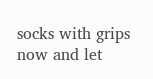socks with grips now and let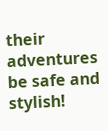their adventures be safe and stylish!